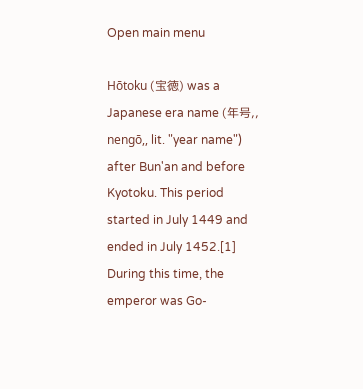Open main menu

Hōtoku (宝徳) was a Japanese era name (年号,, nengō,, lit. "year name") after Bun'an and before Kyotoku. This period started in July 1449 and ended in July 1452.[1] During this time, the emperor was Go-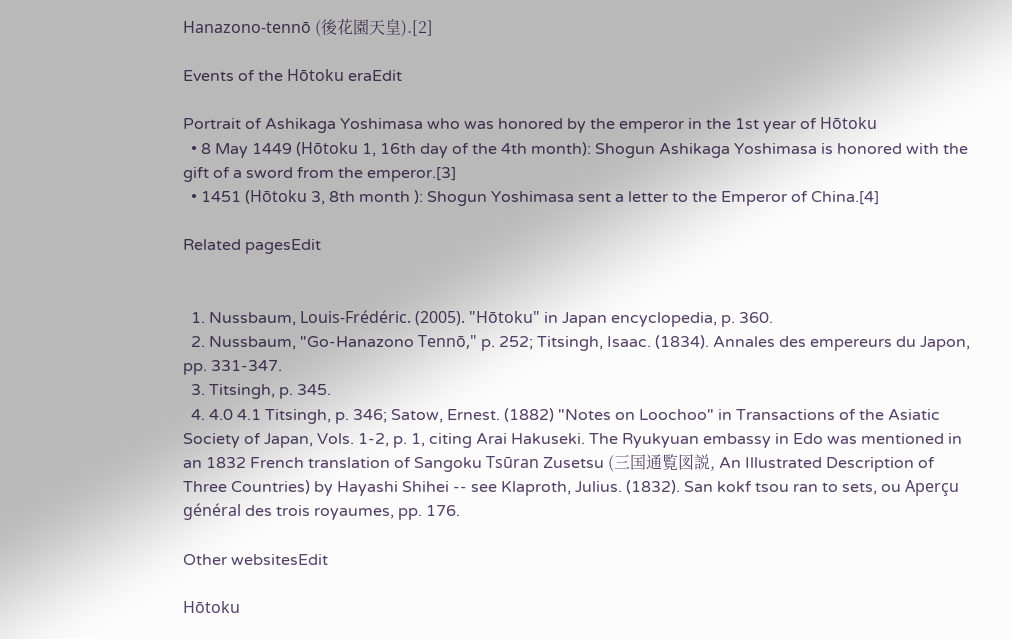Hanazono-tennō (後花園天皇).[2]

Events of the Hōtoku eraEdit

Portrait of Ashikaga Yoshimasa who was honored by the emperor in the 1st year of Hōtoku
  • 8 May 1449 (Hōtoku 1, 16th day of the 4th month): Shogun Ashikaga Yoshimasa is honored with the gift of a sword from the emperor.[3]
  • 1451 (Hōtoku 3, 8th month ): Shogun Yoshimasa sent a letter to the Emperor of China.[4]

Related pagesEdit


  1. Nussbaum, Louis-Frédéric. (2005). "Hōtoku" in Japan encyclopedia, p. 360.
  2. Nussbaum, "Go-Hanazono Tennō," p. 252; Titsingh, Isaac. (1834). Annales des empereurs du Japon, pp. 331-347.
  3. Titsingh, p. 345.
  4. 4.0 4.1 Titsingh, p. 346; Satow, Ernest. (1882) "Notes on Loochoo" in Transactions of the Asiatic Society of Japan, Vols. 1-2, p. 1, citing Arai Hakuseki. The Ryukyuan embassy in Edo was mentioned in an 1832 French translation of Sangoku Tsūran Zusetsu (三国通覧図説, An Illustrated Description of Three Countries) by Hayashi Shihei -- see Klaproth, Julius. (1832). San kokf tsou ran to sets, ou Aperçu général des trois royaumes, pp. 176.

Other websitesEdit

Hōtoku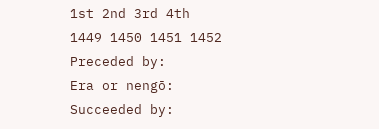1st 2nd 3rd 4th
1449 1450 1451 1452
Preceded by:
Era or nengō:
Succeeded by: